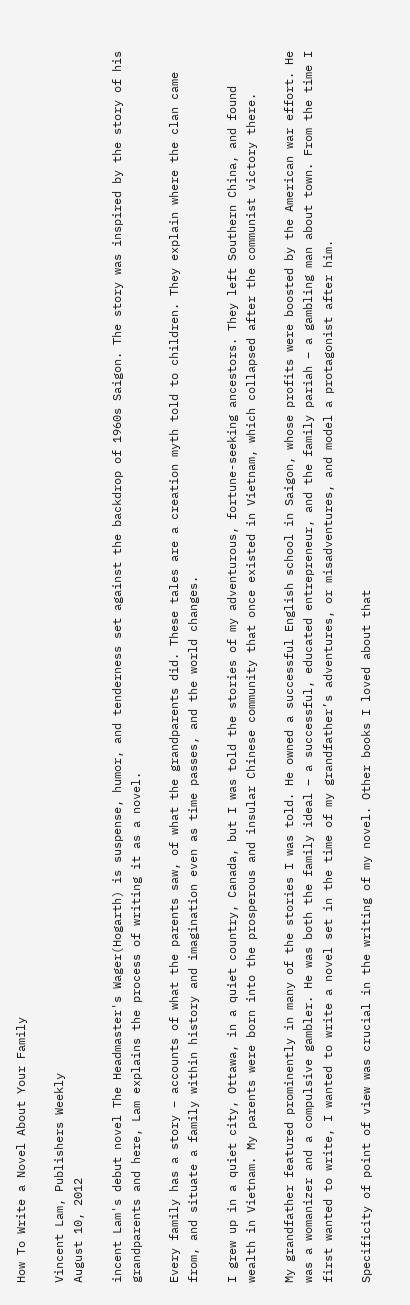How To Write a Novel About Your Family

Vincent Lam, Publishers Weekly
August 10, 2012

incent Lam's debut novel The Headmaster's Wager(Hogarth) is suspense, humor, and tenderness set against the backdrop of 1960s Saigon. The story was inspired by the story of his grandparents and here, Lam explains the process of writing it as a novel.

Every family has a story – accounts of what the parents saw, of what the grandparents did. These tales are a creation myth told to children. They explain where the clan came from, and situate a family within history and imagination even as time passes, and the world changes.

I grew up in a quiet city, Ottawa, in a quiet country, Canada, but I was told the stories of my adventurous, fortune-seeking ancestors. They left Southern China, and found wealth in Vietnam. My parents were born into the prosperous and insular Chinese community that once existed in Vietnam, which collapsed after the communist victory there.

My grandfather featured prominently in many of the stories I was told. He owned a successful English school in Saigon, whose profits were boosted by the American war effort. He was a womanizer and a compulsive gambler. He was both the family ideal – a successful, educated entrepreneur, and the family pariah – a gambling man about town. From the time I first wanted to write, I wanted to write a novel set in the time of my grandfather’s adventures, or misadventures, and model a protagonist after him.

Specificity of point of view was crucial in the writing of my novel. Other books I loved about that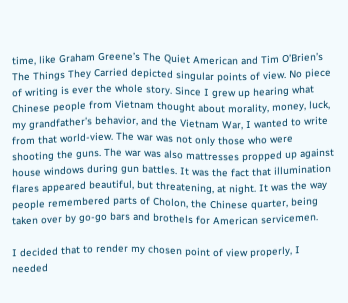time, like Graham Greene’s The Quiet American and Tim O’Brien’s The Things They Carried depicted singular points of view. No piece of writing is ever the whole story. Since I grew up hearing what Chinese people from Vietnam thought about morality, money, luck, my grandfather’s behavior, and the Vietnam War, I wanted to write from that world-view. The war was not only those who were shooting the guns. The war was also mattresses propped up against house windows during gun battles. It was the fact that illumination flares appeared beautiful, but threatening, at night. It was the way people remembered parts of Cholon, the Chinese quarter, being taken over by go-go bars and brothels for American servicemen.

I decided that to render my chosen point of view properly, I needed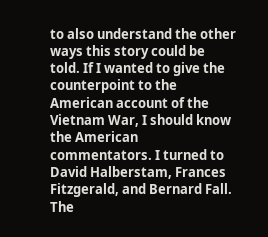to also understand the other ways this story could be told. If I wanted to give the counterpoint to the American account of the Vietnam War, I should know the American commentators. I turned to David Halberstam, Frances Fitzgerald, and Bernard Fall. The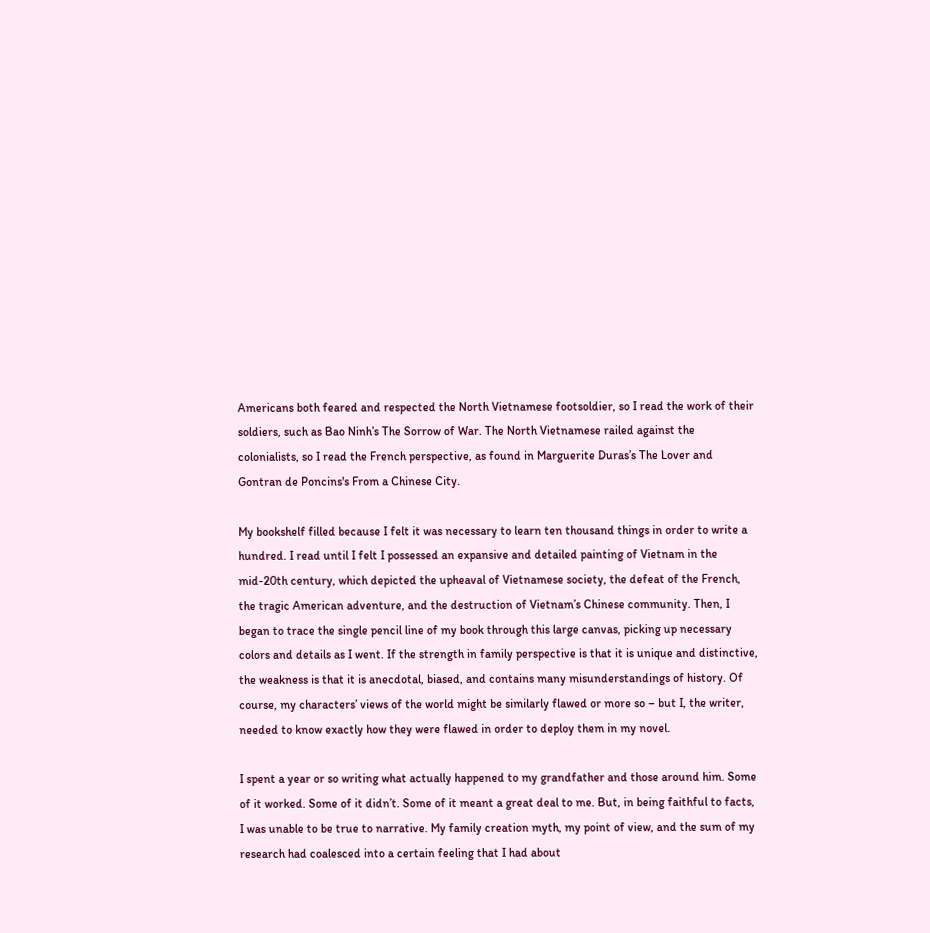Americans both feared and respected the North Vietnamese footsoldier, so I read the work of their soldiers, such as Bao Ninh’s The Sorrow of War. The North Vietnamese railed against the colonialists, so I read the French perspective, as found in Marguerite Duras’s The Lover and Gontran de Poncins's From a Chinese City.

My bookshelf filled because I felt it was necessary to learn ten thousand things in order to write a hundred. I read until I felt I possessed an expansive and detailed painting of Vietnam in the mid-20th century, which depicted the upheaval of Vietnamese society, the defeat of the French, the tragic American adventure, and the destruction of Vietnam’s Chinese community. Then, I began to trace the single pencil line of my book through this large canvas, picking up necessary colors and details as I went. If the strength in family perspective is that it is unique and distinctive, the weakness is that it is anecdotal, biased, and contains many misunderstandings of history. Of course, my characters’ views of the world might be similarly flawed or more so – but I, the writer, needed to know exactly how they were flawed in order to deploy them in my novel.

I spent a year or so writing what actually happened to my grandfather and those around him. Some of it worked. Some of it didn’t. Some of it meant a great deal to me. But, in being faithful to facts, I was unable to be true to narrative. My family creation myth, my point of view, and the sum of my research had coalesced into a certain feeling that I had about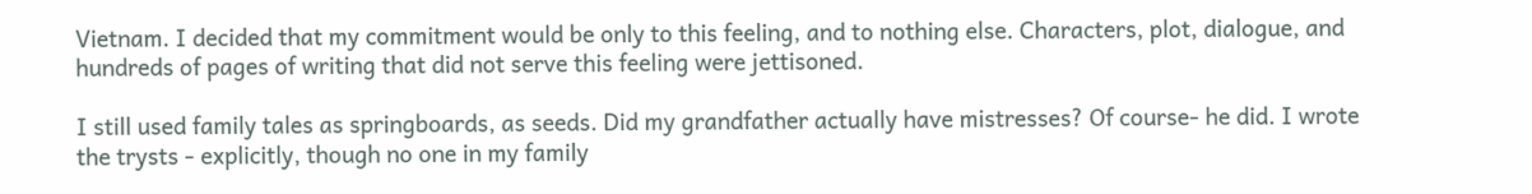Vietnam. I decided that my commitment would be only to this feeling, and to nothing else. Characters, plot, dialogue, and hundreds of pages of writing that did not serve this feeling were jettisoned.

I still used family tales as springboards, as seeds. Did my grandfather actually have mistresses? Of course- he did. I wrote the trysts - explicitly, though no one in my family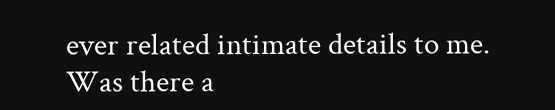ever related intimate details to me. Was there a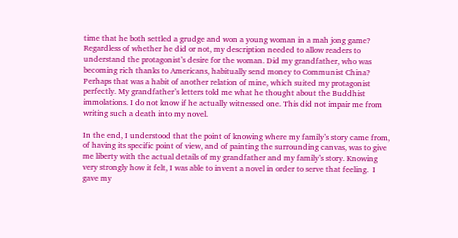time that he both settled a grudge and won a young woman in a mah jong game? Regardless of whether he did or not, my description needed to allow readers to understand the protagonist’s desire for the woman. Did my grandfather, who was becoming rich thanks to Americans, habitually send money to Communist China? Perhaps that was a habit of another relation of mine, which suited my protagonist perfectly. My grandfather’s letters told me what he thought about the Buddhist immolations. I do not know if he actually witnessed one. This did not impair me from writing such a death into my novel.

In the end, I understood that the point of knowing where my family’s story came from, of having its specific point of view, and of painting the surrounding canvas, was to give me liberty with the actual details of my grandfather and my family’s story. Knowing very strongly how it felt, I was able to invent a novel in order to serve that feeling.  I gave my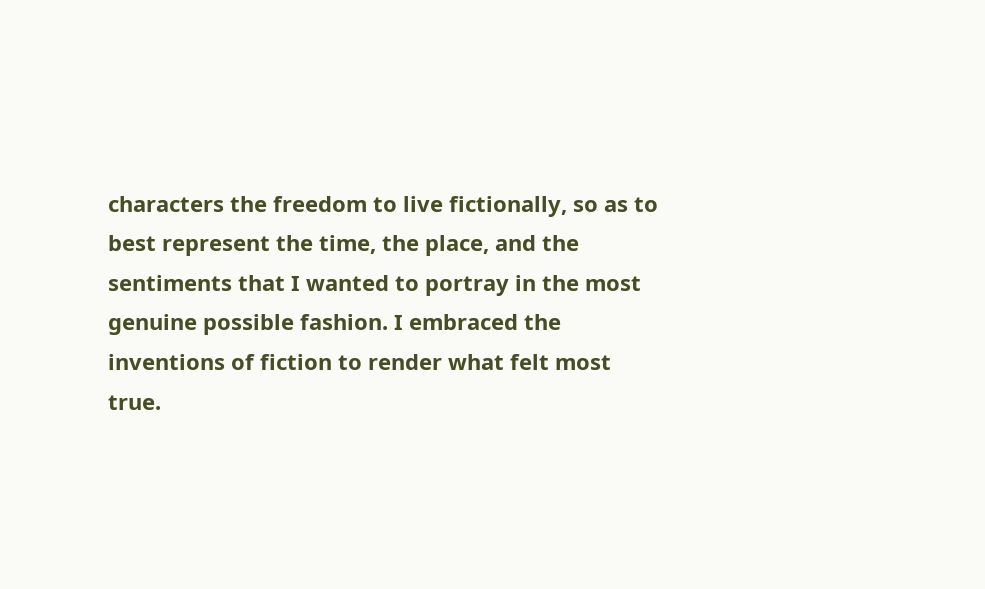characters the freedom to live fictionally, so as to best represent the time, the place, and the sentiments that I wanted to portray in the most genuine possible fashion. I embraced the inventions of fiction to render what felt most true.